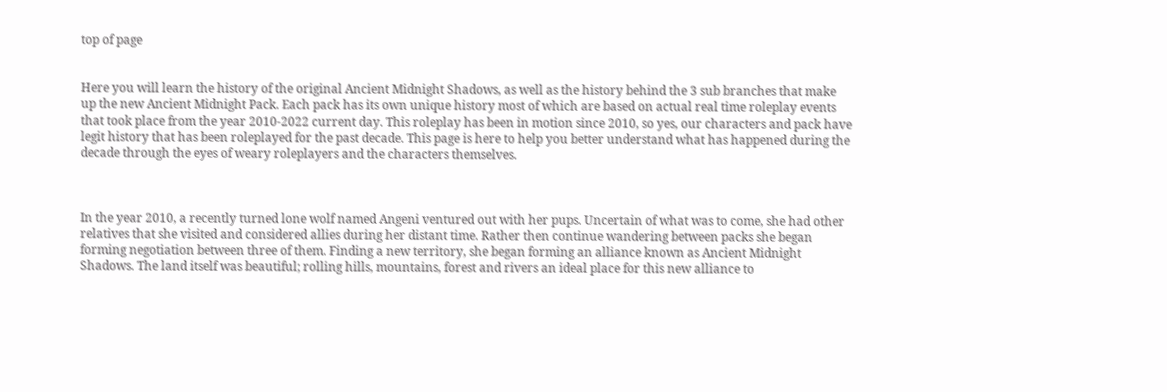top of page


Here you will learn the history of the original Ancient Midnight Shadows, as well as the history behind the 3 sub branches that make up the new Ancient Midnight Pack. Each pack has its own unique history most of which are based on actual real time roleplay events that took place from the year 2010-2022 current day. This roleplay has been in motion since 2010, so yes, our characters and pack have legit history that has been roleplayed for the past decade. This page is here to help you better understand what has happened during the decade through the eyes of weary roleplayers and the characters themselves.



In the year 2010, a recently turned lone wolf named Angeni ventured out with her pups. Uncertain of what was to come, she had other relatives that she visited and considered allies during her distant time. Rather then continue wandering between packs she began forming negotiation between three of them. Finding a new territory, she began forming an alliance known as Ancient Midnight Shadows. The land itself was beautiful; rolling hills, mountains, forest and rivers an ideal place for this new alliance to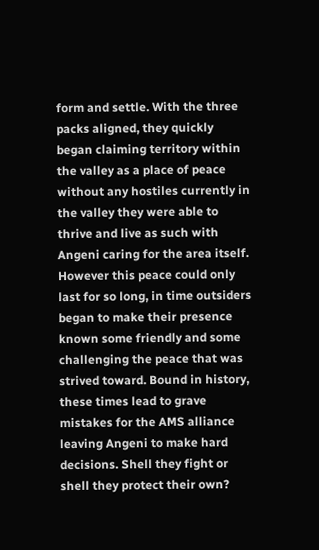form and settle. With the three packs aligned, they quickly began claiming territory within the valley as a place of peace without any hostiles currently in the valley they were able to thrive and live as such with Angeni caring for the area itself. However this peace could only last for so long, in time outsiders began to make their presence known some friendly and some challenging the peace that was strived toward. Bound in history, these times lead to grave mistakes for the AMS alliance leaving Angeni to make hard decisions. Shell they fight or shell they protect their own?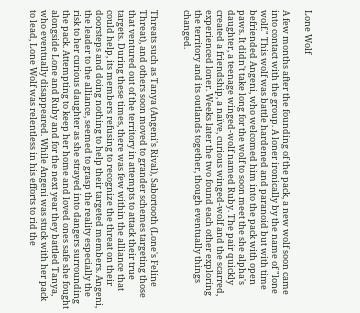Lone Wolf

A few months after the founding of the pack, a new wolf soon came into contact with the group. A loner ironically by the name of "lone wolf." This wolf was battle hardened and paranoid but with time befriended Angeni, who welcomed him into the pack with open paws. It didn't take long for the wolf to soon meet the she alpha's daughter, a teenage winged-wolf named Ruby. The pair quickly created a friendship, a naïve, curious winged-wolf and the scarred, experienced loner. Weeks later the two found each other exploring the territory and its outlands together, though eventually things changed.


Threats such as Tanya (Angeni's Rival), Sabortooth (Lone's Feline Threat), and others soon moved to grander schemes targeting those that ventured out of the territory in attempts to attack their true targets. During these times, there was few within the alliance that could help, its members refusing to recognize the threat on their doorsteps and doing nothing to help their targeted members. Angeni, the leader to the alliance, seemed to grasp the reality especially the risk to her curious daughter as she strayed into dangers surrounding the pack. Attempting to keep her home and loved ones safe she fought alongside Lone and Ruby and for the next year they battled Tanya, who eventually disappeared. While Angeni was stuck with her pack to lead, Lone Wolf was relentless in his efforts to rid the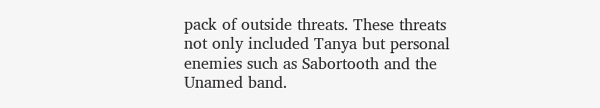pack of outside threats. These threats not only included Tanya but personal enemies such as Sabortooth and the Unamed band.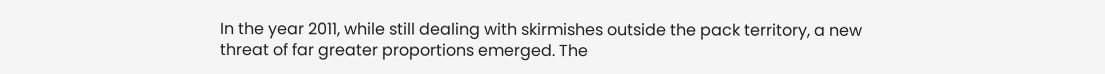In the year 2011, while still dealing with skirmishes outside the pack territory, a new threat of far greater proportions emerged. The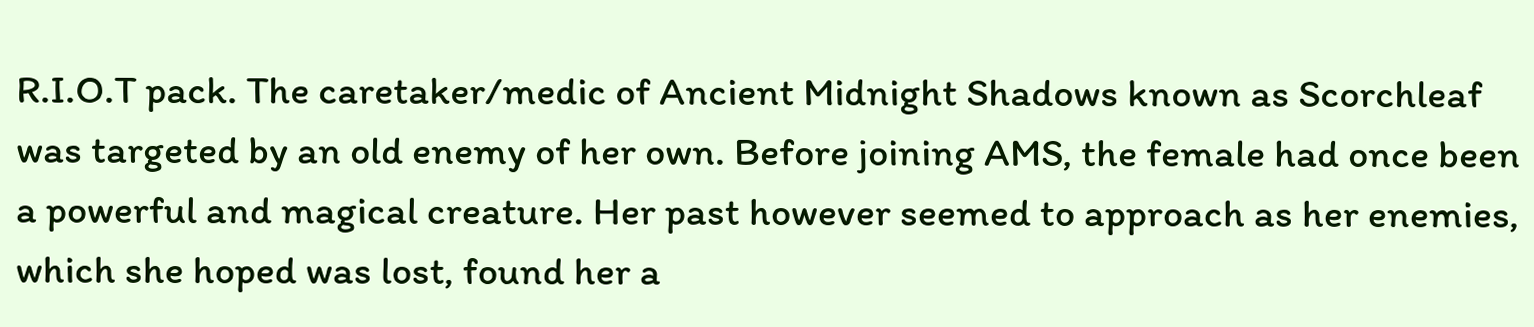R.I.O.T pack. The caretaker/medic of Ancient Midnight Shadows known as Scorchleaf was targeted by an old enemy of her own. Before joining AMS, the female had once been a powerful and magical creature. Her past however seemed to approach as her enemies, which she hoped was lost, found her a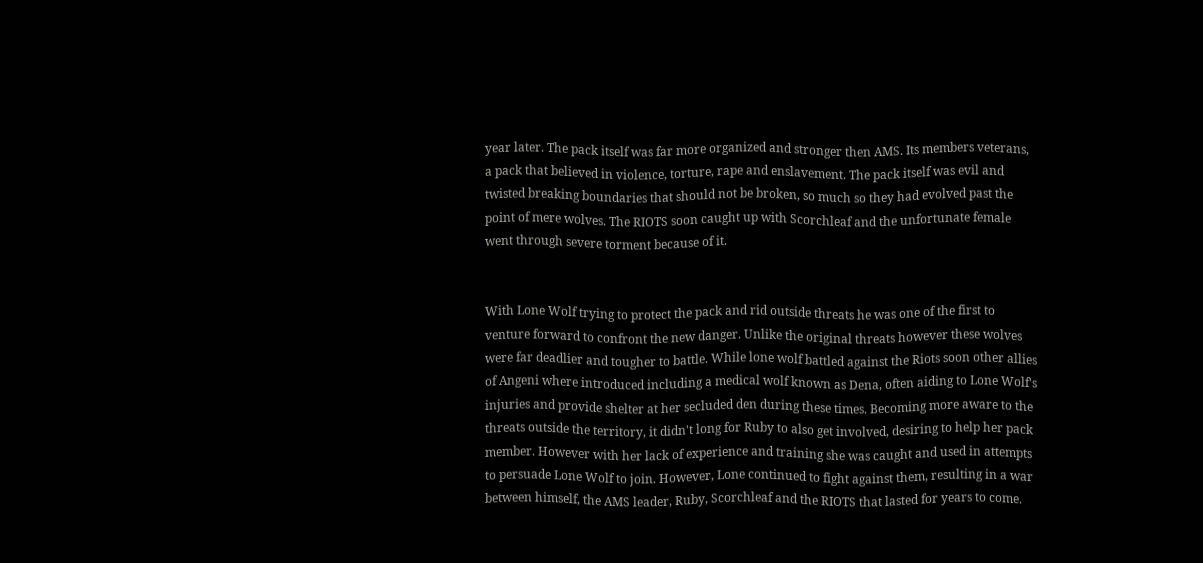year later. The pack itself was far more organized and stronger then AMS. Its members veterans, a pack that believed in violence, torture, rape and enslavement. The pack itself was evil and twisted breaking boundaries that should not be broken, so much so they had evolved past the point of mere wolves. The RIOTS soon caught up with Scorchleaf and the unfortunate female went through severe torment because of it.


With Lone Wolf trying to protect the pack and rid outside threats he was one of the first to venture forward to confront the new danger. Unlike the original threats however these wolves were far deadlier and tougher to battle. While lone wolf battled against the Riots soon other allies of Angeni where introduced including a medical wolf known as Dena, often aiding to Lone Wolf's injuries and provide shelter at her secluded den during these times. Becoming more aware to the threats outside the territory, it didn't long for Ruby to also get involved, desiring to help her pack member. However with her lack of experience and training she was caught and used in attempts to persuade Lone Wolf to join. However, Lone continued to fight against them, resulting in a war between himself, the AMS leader, Ruby, Scorchleaf and the RIOTS that lasted for years to come.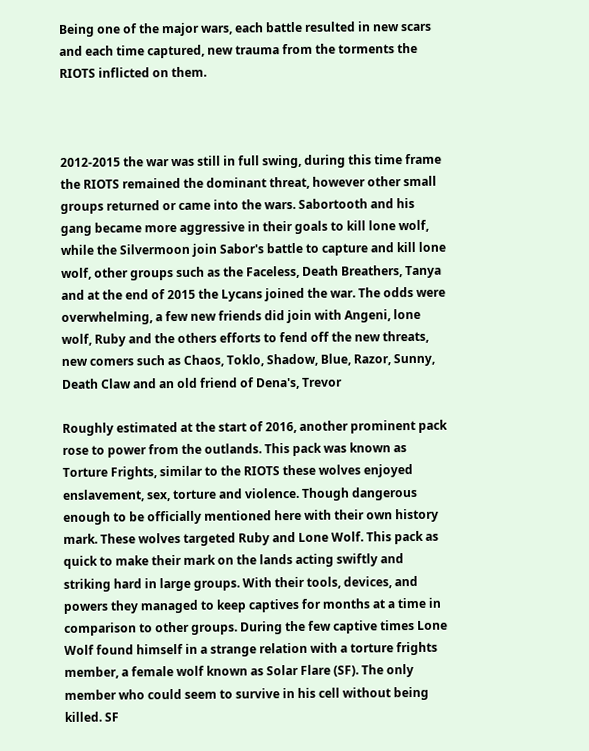Being one of the major wars, each battle resulted in new scars and each time captured, new trauma from the torments the RIOTS inflicted on them.



2012-2015 the war was still in full swing, during this time frame the RIOTS remained the dominant threat, however other small groups returned or came into the wars. Sabortooth and his gang became more aggressive in their goals to kill lone wolf, while the Silvermoon join Sabor's battle to capture and kill lone wolf, other groups such as the Faceless, Death Breathers, Tanya and at the end of 2015 the Lycans joined the war. The odds were overwhelming, a few new friends did join with Angeni, lone wolf, Ruby and the others efforts to fend off the new threats, new comers such as Chaos, Toklo, Shadow, Blue, Razor, Sunny, Death Claw and an old friend of Dena's, Trevor

Roughly estimated at the start of 2016, another prominent pack rose to power from the outlands. This pack was known as Torture Frights, similar to the RIOTS these wolves enjoyed enslavement, sex, torture and violence. Though dangerous enough to be officially mentioned here with their own history mark. These wolves targeted Ruby and Lone Wolf. This pack as quick to make their mark on the lands acting swiftly and striking hard in large groups. With their tools, devices, and powers they managed to keep captives for months at a time in comparison to other groups. During the few captive times Lone Wolf found himself in a strange relation with a torture frights member, a female wolf known as Solar Flare (SF). The only member who could seem to survive in his cell without being killed. SF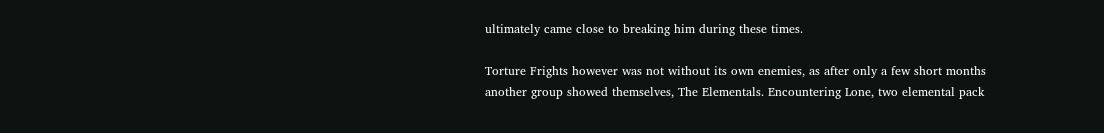ultimately came close to breaking him during these times.

Torture Frights however was not without its own enemies, as after only a few short months another group showed themselves, The Elementals. Encountering Lone, two elemental pack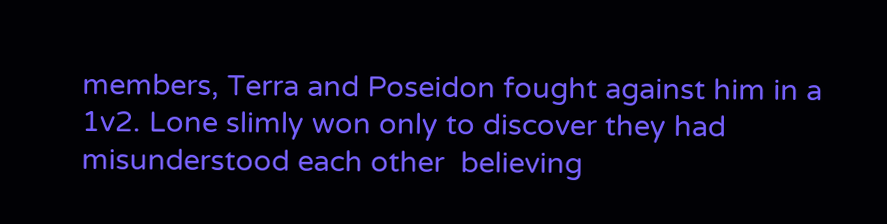members, Terra and Poseidon fought against him in a 1v2. Lone slimly won only to discover they had misunderstood each other  believing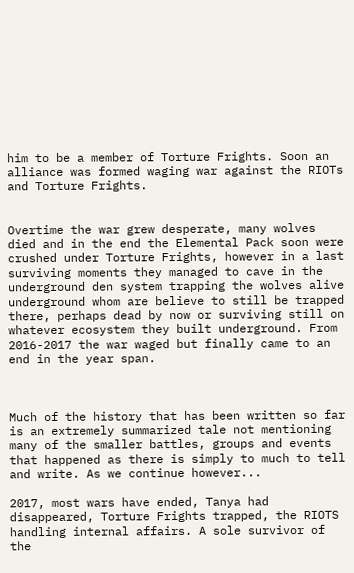him to be a member of Torture Frights. Soon an alliance was formed waging war against the RIOTs and Torture Frights.


Overtime the war grew desperate, many wolves died and in the end the Elemental Pack soon were crushed under Torture Frights, however in a last surviving moments they managed to cave in the underground den system trapping the wolves alive underground whom are believe to still be trapped there, perhaps dead by now or surviving still on whatever ecosystem they built underground. From 2016-2017 the war waged but finally came to an end in the year span.



Much of the history that has been written so far is an extremely summarized tale not mentioning many of the smaller battles, groups and events that happened as there is simply to much to tell and write. As we continue however...

2017, most wars have ended, Tanya had disappeared, Torture Frights trapped, the RIOTS handling internal affairs. A sole survivor of the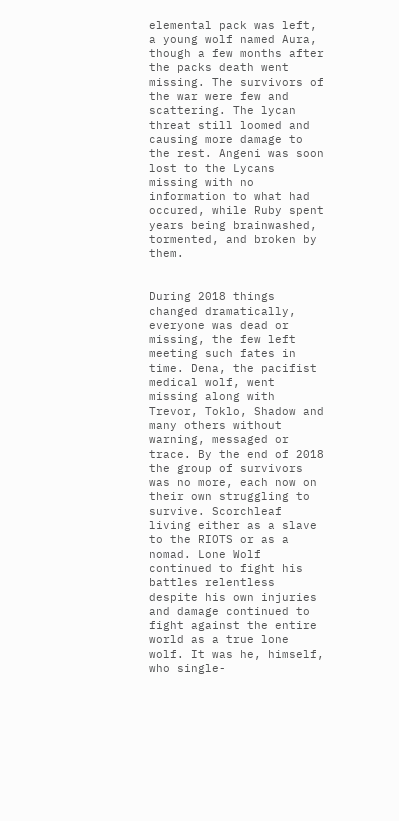elemental pack was left, a young wolf named Aura, though a few months after the packs death went missing. The survivors of the war were few and scattering. The lycan threat still loomed and causing more damage to the rest. Angeni was soon lost to the Lycans missing with no information to what had occured, while Ruby spent years being brainwashed, tormented, and broken by them.


During 2018 things changed dramatically, everyone was dead or missing, the few left meeting such fates in time. Dena, the pacifist medical wolf, went missing along with Trevor, Toklo, Shadow and many others without warning, messaged or trace. By the end of 2018 the group of survivors was no more, each now on their own struggling to survive. Scorchleaf living either as a slave to the RIOTS or as a nomad. Lone Wolf continued to fight his battles relentless despite his own injuries and damage continued to fight against the entire world as a true lone wolf. It was he, himself, who single-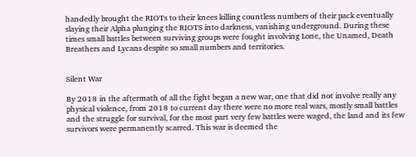handedly brought the RIOTs to their knees killing countless numbers of their pack eventually slaying their Alpha plunging the RIOTS into darkness, vanishing underground. During these times small battles between surviving groups were fought involving Lone, the Unamed, Death Breathers and Lycans despite so small numbers and territories.


Silent War

By 2018 in the aftermath of all the fight began a new war, one that did not involve really any physical violence, from 2018 to current day there were no more real wars, mostly small battles and the struggle for survival, for the most part very few battles were waged, the land and its few survivors were permanently scarred. This war is deemed the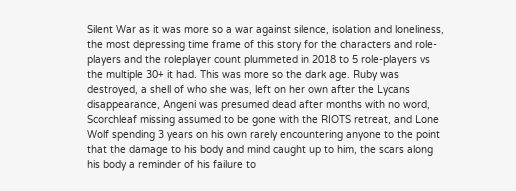Silent War as it was more so a war against silence, isolation and loneliness, the most depressing time frame of this story for the characters and role-players and the roleplayer count plummeted in 2018 to 5 role-players vs the multiple 30+ it had. This was more so the dark age. Ruby was destroyed, a shell of who she was, left on her own after the Lycans disappearance, Angeni was presumed dead after months with no word, Scorchleaf missing assumed to be gone with the RIOTS retreat, and Lone Wolf spending 3 years on his own rarely encountering anyone to the point that the damage to his body and mind caught up to him, the scars along his body a reminder of his failure to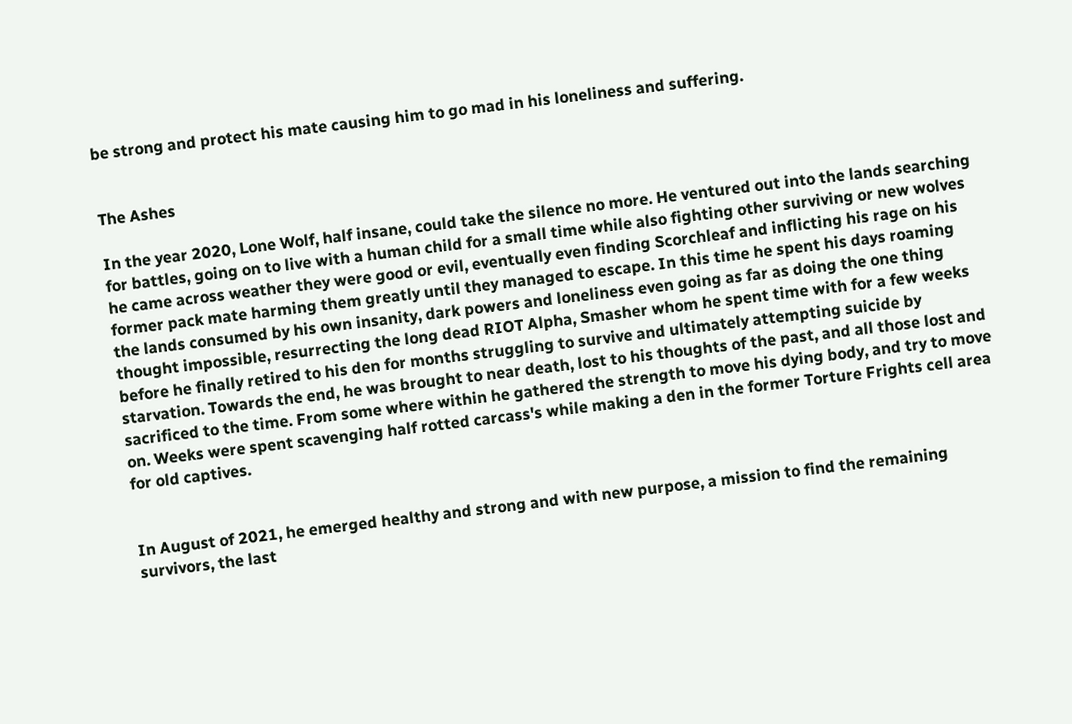be strong and protect his mate causing him to go mad in his loneliness and suffering.


The Ashes

In the year 2020, Lone Wolf, half insane, could take the silence no more. He ventured out into the lands searching for battles, going on to live with a human child for a small time while also fighting other surviving or new wolves he came across weather they were good or evil, eventually even finding Scorchleaf and inflicting his rage on his former pack mate harming them greatly until they managed to escape. In this time he spent his days roaming the lands consumed by his own insanity, dark powers and loneliness even going as far as doing the one thing thought impossible, resurrecting the long dead RIOT Alpha, Smasher whom he spent time with for a few weeks before he finally retired to his den for months struggling to survive and ultimately attempting suicide by starvation. Towards the end, he was brought to near death, lost to his thoughts of the past, and all those lost and sacrificed to the time. From some where within he gathered the strength to move his dying body, and try to move on. Weeks were spent scavenging half rotted carcass's while making a den in the former Torture Frights cell area for old captives.


In August of 2021, he emerged healthy and strong and with new purpose, a mission to find the remaining survivors, the last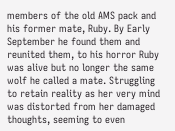members of the old AMS pack and his former mate, Ruby. By Early September he found them and reunited them, to his horror Ruby was alive but no longer the same wolf he called a mate. Struggling to retain reality as her very mind was distorted from her damaged thoughts, seeming to even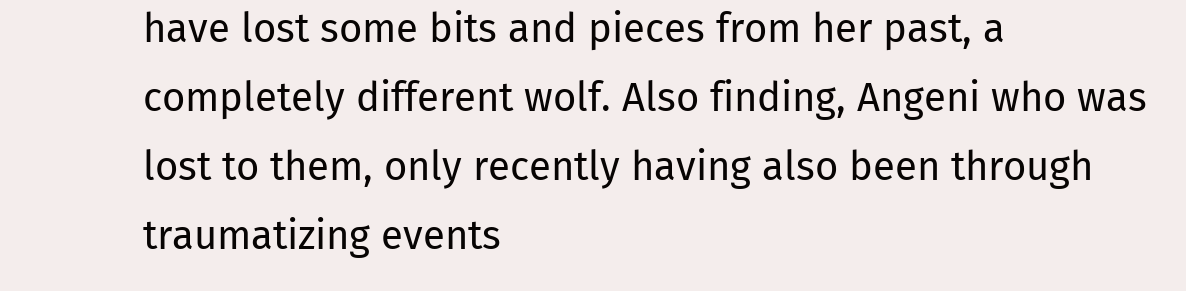have lost some bits and pieces from her past, a completely different wolf. Also finding, Angeni who was lost to them, only recently having also been through traumatizing events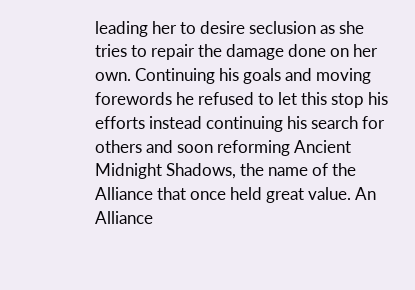leading her to desire seclusion as she tries to repair the damage done on her own. Continuing his goals and moving forewords he refused to let this stop his efforts instead continuing his search for others and soon reforming Ancient Midnight Shadows, the name of the Alliance that once held great value. An Alliance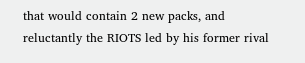that would contain 2 new packs, and reluctantly the RIOTS led by his former rival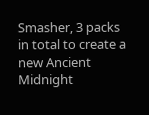Smasher, 3 packs in total to create a new Ancient Midnight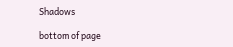Shadows

bottom of page